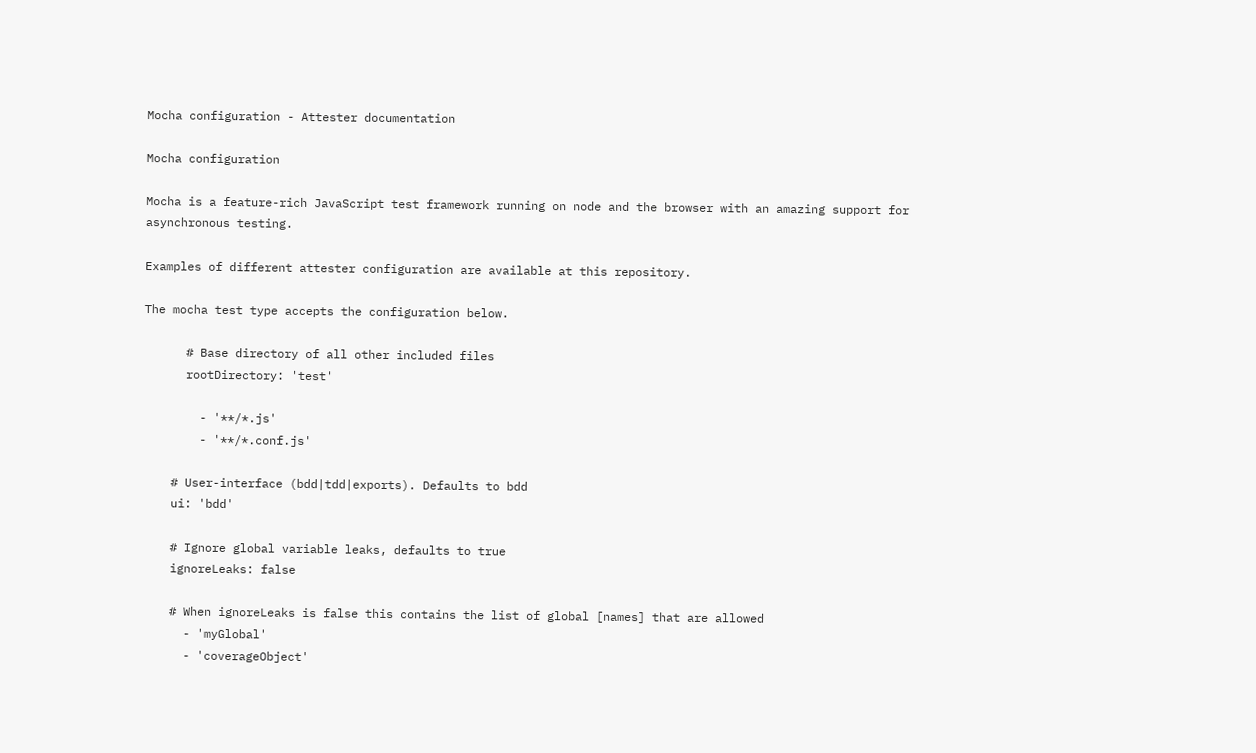Mocha configuration - Attester documentation

Mocha configuration

Mocha is a feature-rich JavaScript test framework running on node and the browser with an amazing support for asynchronous testing.

Examples of different attester configuration are available at this repository.

The mocha test type accepts the configuration below.

      # Base directory of all other included files
      rootDirectory: 'test'

        - '**/*.js'
        - '**/*.conf.js'

    # User-interface (bdd|tdd|exports). Defaults to bdd
    ui: 'bdd'

    # Ignore global variable leaks, defaults to true
    ignoreLeaks: false

    # When ignoreLeaks is false this contains the list of global [names] that are allowed
      - 'myGlobal'
      - 'coverageObject'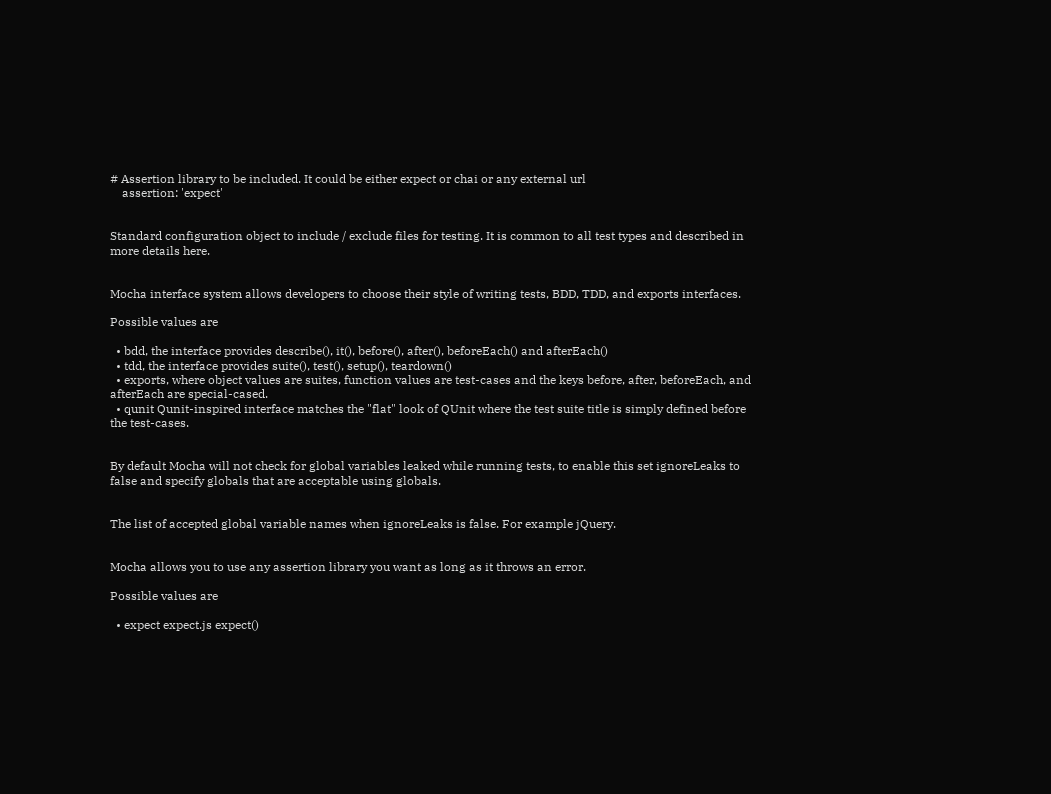# Assertion library to be included. It could be either expect or chai or any external url
    assertion: 'expect'


Standard configuration object to include / exclude files for testing. It is common to all test types and described in more details here.


Mocha interface system allows developers to choose their style of writing tests, BDD, TDD, and exports interfaces.

Possible values are

  • bdd, the interface provides describe(), it(), before(), after(), beforeEach() and afterEach()
  • tdd, the interface provides suite(), test(), setup(), teardown()
  • exports, where object values are suites, function values are test-cases and the keys before, after, beforeEach, and afterEach are special-cased.
  • qunit Qunit-inspired interface matches the "flat" look of QUnit where the test suite title is simply defined before the test-cases.


By default Mocha will not check for global variables leaked while running tests, to enable this set ignoreLeaks to false and specify globals that are acceptable using globals.


The list of accepted global variable names when ignoreLeaks is false. For example jQuery.


Mocha allows you to use any assertion library you want as long as it throws an error.

Possible values are

  • expect expect.js expect()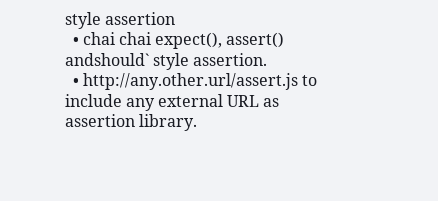style assertion
  • chai chai expect(), assert() andshould` style assertion.
  • http://any.other.url/assert.js to include any external URL as assertion library.